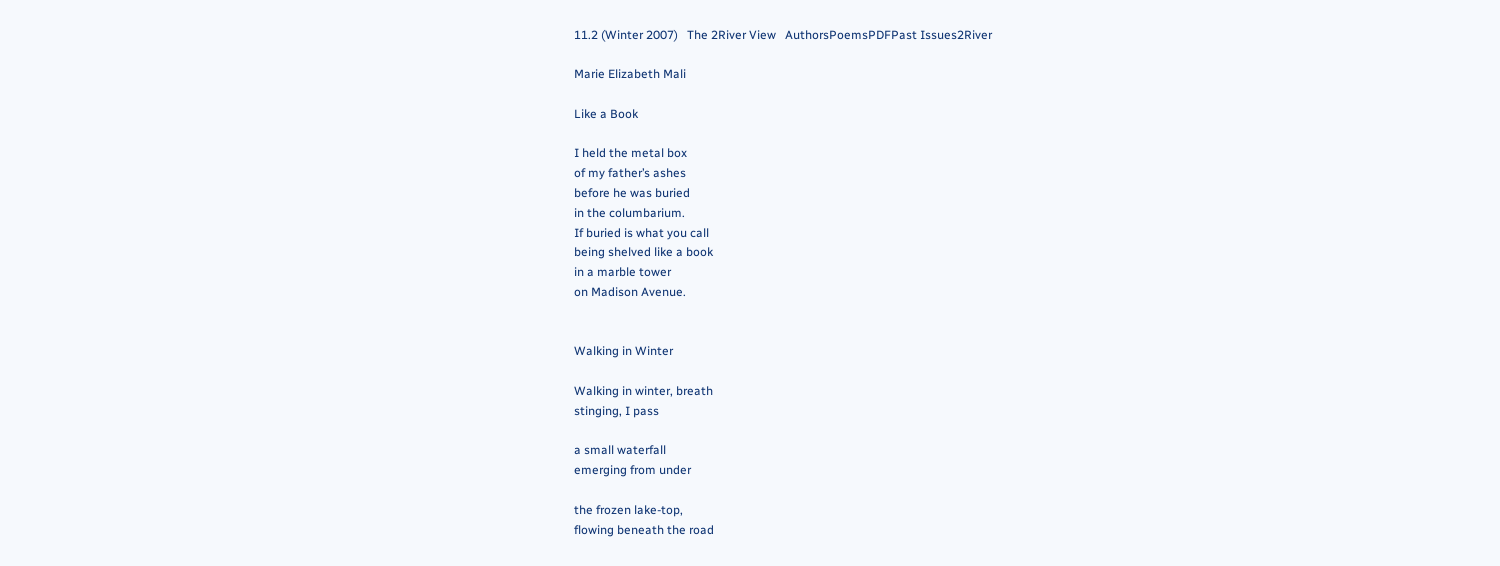11.2 (Winter 2007)   The 2River View   AuthorsPoemsPDFPast Issues2River

Marie Elizabeth Mali

Like a Book

I held the metal box
of my father’s ashes
before he was buried
in the columbarium.
If buried is what you call
being shelved like a book
in a marble tower
on Madison Avenue.


Walking in Winter

Walking in winter, breath
stinging, I pass

a small waterfall
emerging from under

the frozen lake-top,
flowing beneath the road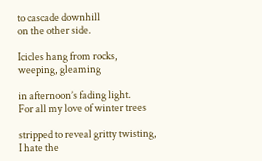to cascade downhill
on the other side.

Icicles hang from rocks,
weeping, gleaming

in afternoon’s fading light.
For all my love of winter trees

stripped to reveal gritty twisting,
I hate the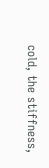cold, the stiffness,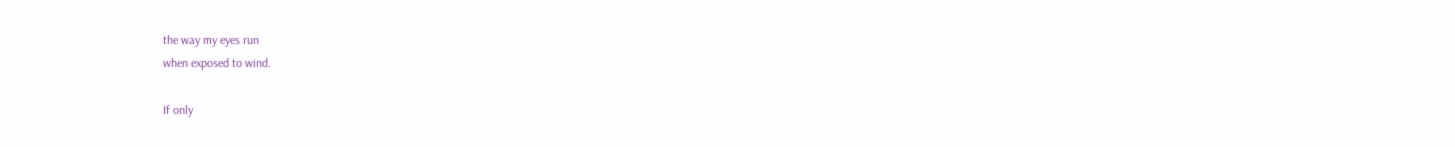the way my eyes run
when exposed to wind.

If only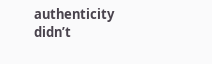authenticity didn’t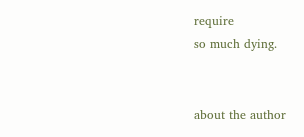require
so much dying.


about the author